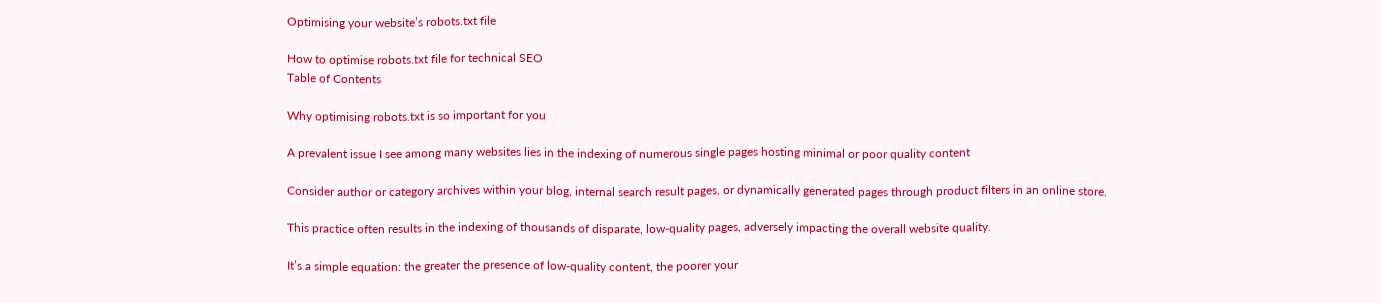Optimising your website’s robots.txt file

How to optimise robots.txt file for technical SEO
Table of Contents

Why optimising robots.txt is so important for you

A prevalent issue I see among many websites lies in the indexing of numerous single pages hosting minimal or poor quality content

Consider author or category archives within your blog, internal search result pages, or dynamically generated pages through product filters in an online store.

This practice often results in the indexing of thousands of disparate, low-quality pages, adversely impacting the overall website quality.

It’s a simple equation: the greater the presence of low-quality content, the poorer your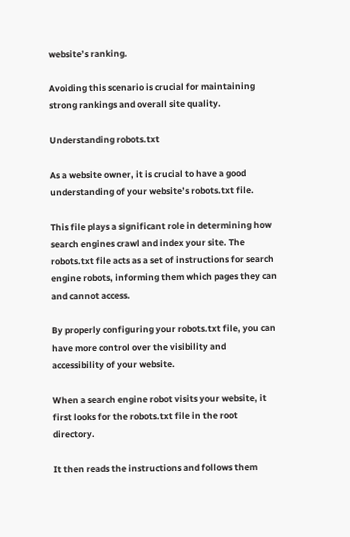website’s ranking.

Avoiding this scenario is crucial for maintaining strong rankings and overall site quality.

Understanding robots.txt

As a website owner, it is crucial to have a good understanding of your website’s robots.txt file.

This file plays a significant role in determining how search engines crawl and index your site. The robots.txt file acts as a set of instructions for search engine robots, informing them which pages they can and cannot access.

By properly configuring your robots.txt file, you can have more control over the visibility and accessibility of your website.

When a search engine robot visits your website, it first looks for the robots.txt file in the root directory.

It then reads the instructions and follows them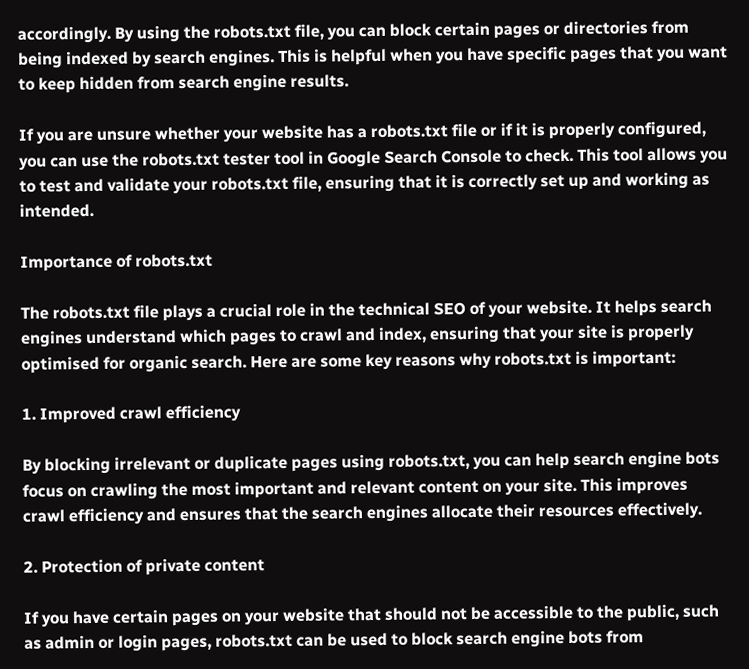accordingly. By using the robots.txt file, you can block certain pages or directories from being indexed by search engines. This is helpful when you have specific pages that you want to keep hidden from search engine results.

If you are unsure whether your website has a robots.txt file or if it is properly configured, you can use the robots.txt tester tool in Google Search Console to check. This tool allows you to test and validate your robots.txt file, ensuring that it is correctly set up and working as intended.

Importance of robots.txt

The robots.txt file plays a crucial role in the technical SEO of your website. It helps search engines understand which pages to crawl and index, ensuring that your site is properly optimised for organic search. Here are some key reasons why robots.txt is important:

1. Improved crawl efficiency

By blocking irrelevant or duplicate pages using robots.txt, you can help search engine bots focus on crawling the most important and relevant content on your site. This improves crawl efficiency and ensures that the search engines allocate their resources effectively.

2. Protection of private content

If you have certain pages on your website that should not be accessible to the public, such as admin or login pages, robots.txt can be used to block search engine bots from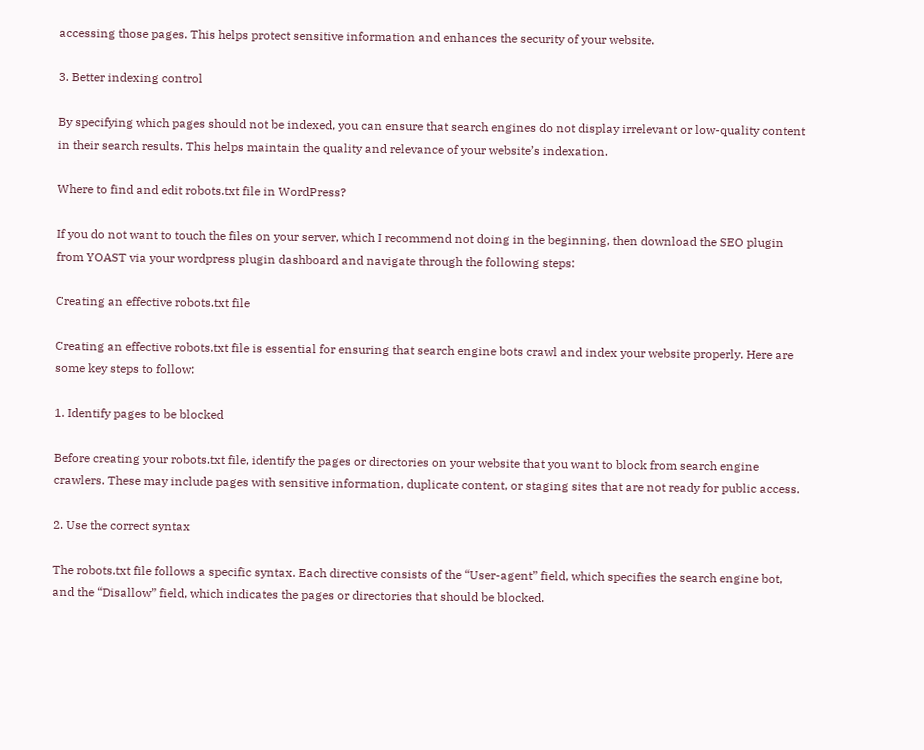accessing those pages. This helps protect sensitive information and enhances the security of your website.

3. Better indexing control

By specifying which pages should not be indexed, you can ensure that search engines do not display irrelevant or low-quality content in their search results. This helps maintain the quality and relevance of your website’s indexation.

Where to find and edit robots.txt file in WordPress?

If you do not want to touch the files on your server, which I recommend not doing in the beginning, then download the SEO plugin from YOAST via your wordpress plugin dashboard and navigate through the following steps:

Creating an effective robots.txt file

Creating an effective robots.txt file is essential for ensuring that search engine bots crawl and index your website properly. Here are some key steps to follow:

1. Identify pages to be blocked

Before creating your robots.txt file, identify the pages or directories on your website that you want to block from search engine crawlers. These may include pages with sensitive information, duplicate content, or staging sites that are not ready for public access.

2. Use the correct syntax

The robots.txt file follows a specific syntax. Each directive consists of the “User-agent” field, which specifies the search engine bot, and the “Disallow” field, which indicates the pages or directories that should be blocked.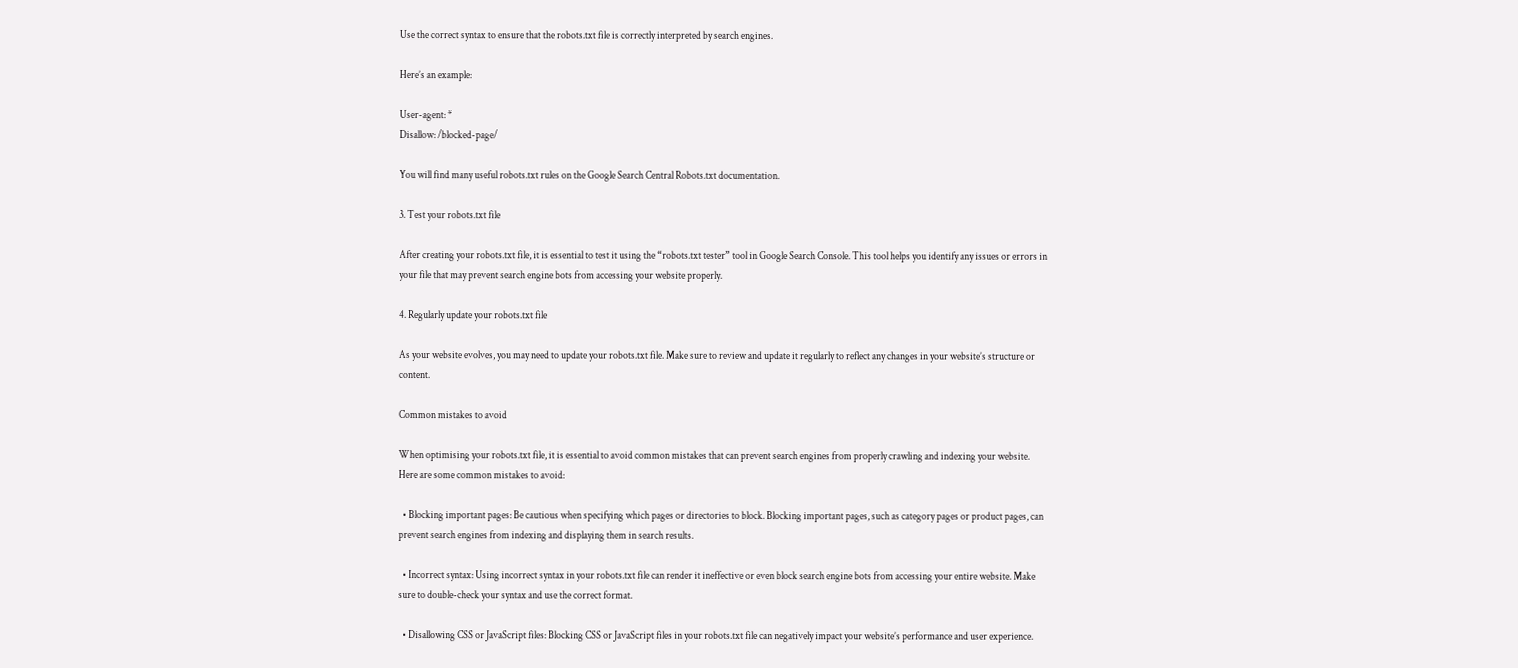Use the correct syntax to ensure that the robots.txt file is correctly interpreted by search engines.

Here’s an example:

User-agent: *
Disallow: /blocked-page/

You will find many useful robots.txt rules on the Google Search Central Robots.txt documentation.

3. Test your robots.txt file

After creating your robots.txt file, it is essential to test it using the “robots.txt tester” tool in Google Search Console. This tool helps you identify any issues or errors in your file that may prevent search engine bots from accessing your website properly.

4. Regularly update your robots.txt file

As your website evolves, you may need to update your robots.txt file. Make sure to review and update it regularly to reflect any changes in your website’s structure or content.

Common mistakes to avoid

When optimising your robots.txt file, it is essential to avoid common mistakes that can prevent search engines from properly crawling and indexing your website. Here are some common mistakes to avoid:

  • Blocking important pages: Be cautious when specifying which pages or directories to block. Blocking important pages, such as category pages or product pages, can prevent search engines from indexing and displaying them in search results.

  • Incorrect syntax: Using incorrect syntax in your robots.txt file can render it ineffective or even block search engine bots from accessing your entire website. Make sure to double-check your syntax and use the correct format.

  • Disallowing CSS or JavaScript files: Blocking CSS or JavaScript files in your robots.txt file can negatively impact your website’s performance and user experience.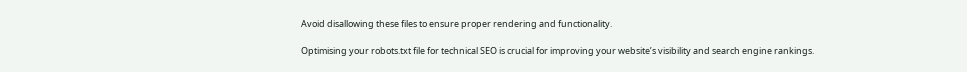Avoid disallowing these files to ensure proper rendering and functionality.

Optimising your robots.txt file for technical SEO is crucial for improving your website’s visibility and search engine rankings.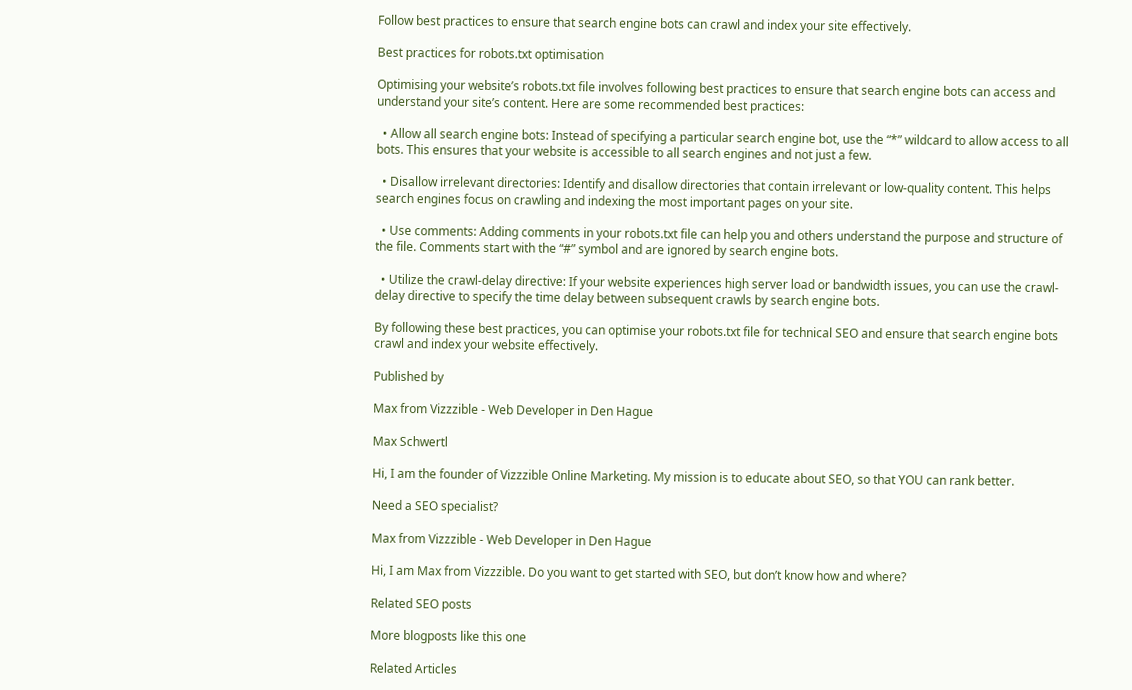Follow best practices to ensure that search engine bots can crawl and index your site effectively.

Best practices for robots.txt optimisation

Optimising your website’s robots.txt file involves following best practices to ensure that search engine bots can access and understand your site’s content. Here are some recommended best practices:

  • Allow all search engine bots: Instead of specifying a particular search engine bot, use the “*” wildcard to allow access to all bots. This ensures that your website is accessible to all search engines and not just a few.

  • Disallow irrelevant directories: Identify and disallow directories that contain irrelevant or low-quality content. This helps search engines focus on crawling and indexing the most important pages on your site.

  • Use comments: Adding comments in your robots.txt file can help you and others understand the purpose and structure of the file. Comments start with the “#” symbol and are ignored by search engine bots.

  • Utilize the crawl-delay directive: If your website experiences high server load or bandwidth issues, you can use the crawl-delay directive to specify the time delay between subsequent crawls by search engine bots.

By following these best practices, you can optimise your robots.txt file for technical SEO and ensure that search engine bots crawl and index your website effectively.

Published by

Max from Vizzzible - Web Developer in Den Hague

Max Schwertl

Hi, I am the founder of Vizzzible Online Marketing. My mission is to educate about SEO, so that YOU can rank better.

Need a SEO specialist?

Max from Vizzzible - Web Developer in Den Hague

Hi, I am Max from Vizzzible. Do you want to get started with SEO, but don’t know how and where?

Related SEO posts

More blogposts like this one

Related Articles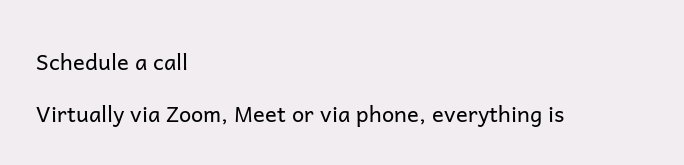Schedule a call

Virtually via Zoom, Meet or via phone, everything is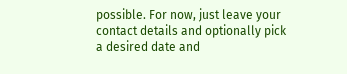possible. For now, just leave your contact details and optionally pick a desired date and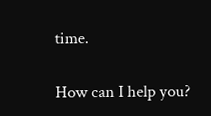time.

How can I help you?